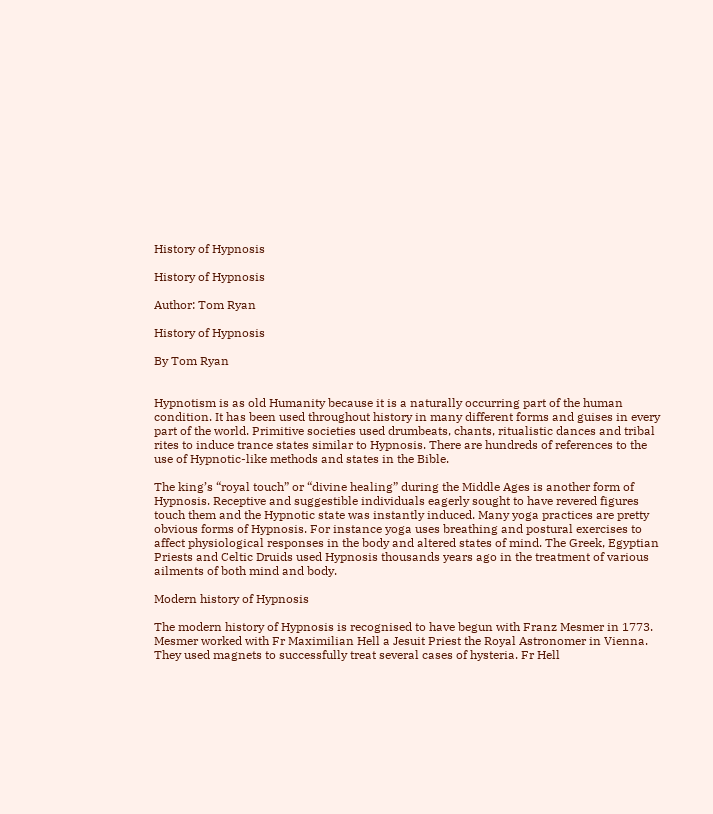History of Hypnosis

History of Hypnosis

Author: Tom Ryan

History of Hypnosis

By Tom Ryan


Hypnotism is as old Humanity because it is a naturally occurring part of the human condition. It has been used throughout history in many different forms and guises in every part of the world. Primitive societies used drumbeats, chants, ritualistic dances and tribal rites to induce trance states similar to Hypnosis. There are hundreds of references to the use of Hypnotic-like methods and states in the Bible.

The king’s “royal touch” or “divine healing” during the Middle Ages is another form of Hypnosis. Receptive and suggestible individuals eagerly sought to have revered figures touch them and the Hypnotic state was instantly induced. Many yoga practices are pretty obvious forms of Hypnosis. For instance yoga uses breathing and postural exercises to affect physiological responses in the body and altered states of mind. The Greek, Egyptian Priests and Celtic Druids used Hypnosis thousands years ago in the treatment of various ailments of both mind and body.

Modern history of Hypnosis

The modern history of Hypnosis is recognised to have begun with Franz Mesmer in 1773. Mesmer worked with Fr Maximilian Hell a Jesuit Priest the Royal Astronomer in Vienna. They used magnets to successfully treat several cases of hysteria. Fr Hell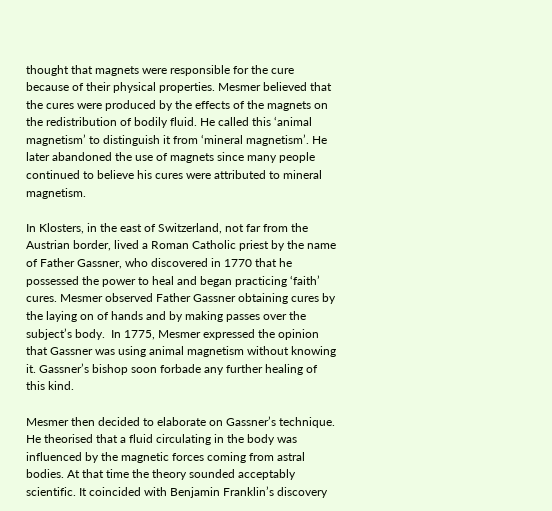thought that magnets were responsible for the cure because of their physical properties. Mesmer believed that the cures were produced by the effects of the magnets on the redistribution of bodily fluid. He called this ‘animal magnetism’ to distinguish it from ‘mineral magnetism’. He later abandoned the use of magnets since many people continued to believe his cures were attributed to mineral magnetism.

In Klosters, in the east of Switzerland, not far from the Austrian border, lived a Roman Catholic priest by the name of Father Gassner, who discovered in 1770 that he possessed the power to heal and began practicing ‘faith’ cures. Mesmer observed Father Gassner obtaining cures by the laying on of hands and by making passes over the subject’s body.  In 1775, Mesmer expressed the opinion that Gassner was using animal magnetism without knowing it. Gassner’s bishop soon forbade any further healing of this kind.

Mesmer then decided to elaborate on Gassner’s technique. He theorised that a fluid circulating in the body was influenced by the magnetic forces coming from astral bodies. At that time the theory sounded acceptably scientific. It coincided with Benjamin Franklin’s discovery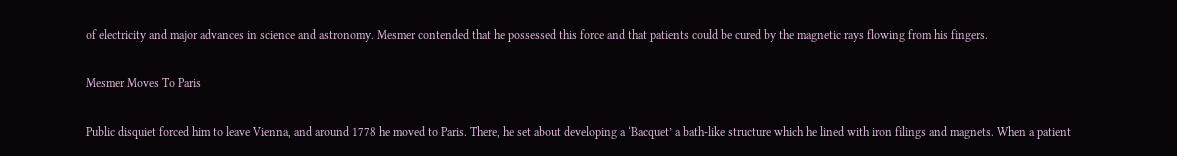of electricity and major advances in science and astronomy. Mesmer contended that he possessed this force and that patients could be cured by the magnetic rays flowing from his fingers.

Mesmer Moves To Paris

Public disquiet forced him to leave Vienna, and around 1778 he moved to Paris. There, he set about developing a ‘Bacquet’ a bath-like structure which he lined with iron filings and magnets. When a patient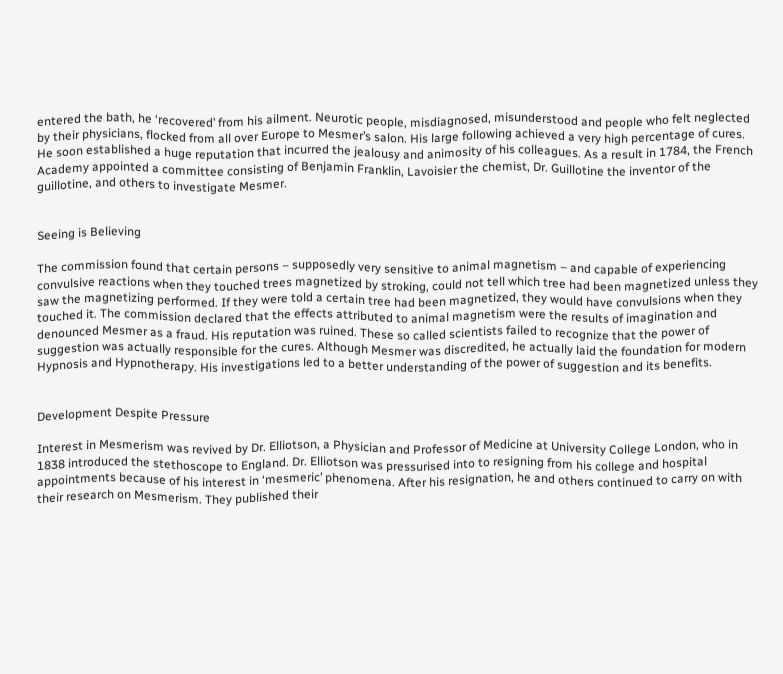entered the bath, he ‘recovered’ from his ailment. Neurotic people, misdiagnosed, misunderstood and people who felt neglected by their physicians, flocked from all over Europe to Mesmer’s salon. His large following achieved a very high percentage of cures. He soon established a huge reputation that incurred the jealousy and animosity of his colleagues. As a result in 1784, the French Academy appointed a committee consisting of Benjamin Franklin, Lavoisier the chemist, Dr. Guillotine the inventor of the guillotine, and others to investigate Mesmer.


Seeing is Believing

The commission found that certain persons – supposedly very sensitive to animal magnetism – and capable of experiencing convulsive reactions when they touched trees magnetized by stroking, could not tell which tree had been magnetized unless they saw the magnetizing performed. If they were told a certain tree had been magnetized, they would have convulsions when they touched it. The commission declared that the effects attributed to animal magnetism were the results of imagination and denounced Mesmer as a fraud. His reputation was ruined. These so called scientists failed to recognize that the power of suggestion was actually responsible for the cures. Although Mesmer was discredited, he actually laid the foundation for modern Hypnosis and Hypnotherapy. His investigations led to a better understanding of the power of suggestion and its benefits.


Development Despite Pressure

Interest in Mesmerism was revived by Dr. Elliotson, a Physician and Professor of Medicine at University College London, who in 1838 introduced the stethoscope to England. Dr. Elliotson was pressurised into to resigning from his college and hospital appointments because of his interest in ‘mesmeric’ phenomena. After his resignation, he and others continued to carry on with their research on Mesmerism. They published their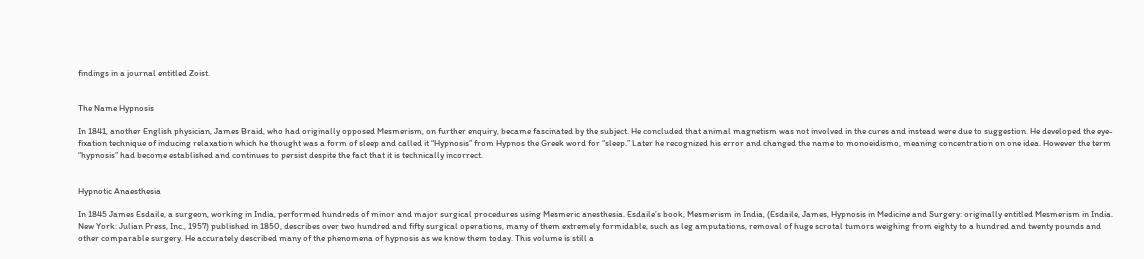findings in a journal entitled Zoist.


The Name Hypnosis

In 1841, another English physician, James Braid, who had originally opposed Mesmerism, on further enquiry, became fascinated by the subject. He concluded that animal magnetism was not involved in the cures and instead were due to suggestion. He developed the eye-fixation technique of inducing relaxation which he thought was a form of sleep and called it “Hypnosis” from Hypnos the Greek word for “sleep.” Later he recognized his error and changed the name to monoeidismo, meaning concentration on one idea. However the term “hypnosis” had become established and continues to persist despite the fact that it is technically incorrect.


Hypnotic Anaesthesia

In 1845 James Esdaile, a surgeon, working in India, performed hundreds of minor and major surgical procedures using Mesmeric anesthesia. Esdaile’s book, Mesmerism in India, (Esdaile, James, Hypnosis in Medicine and Surgery: originally entitled Mesmerism in India. New York: Julian Press, Inc., 1957) published in 1850, describes over two hundred and fifty surgical operations, many of them extremely formidable, such as leg amputations, removal of huge scrotal tumors weighing from eighty to a hundred and twenty pounds and other comparable surgery. He accurately described many of the phenomena of hypnosis as we know them today. This volume is still a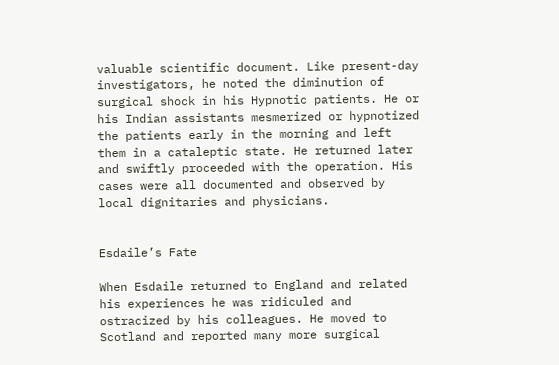valuable scientific document. Like present-day investigators, he noted the diminution of surgical shock in his Hypnotic patients. He or his Indian assistants mesmerized or hypnotized the patients early in the morning and left them in a cataleptic state. He returned later and swiftly proceeded with the operation. His cases were all documented and observed by local dignitaries and physicians.


Esdaile’s Fate

When Esdaile returned to England and related his experiences he was ridiculed and ostracized by his colleagues. He moved to Scotland and reported many more surgical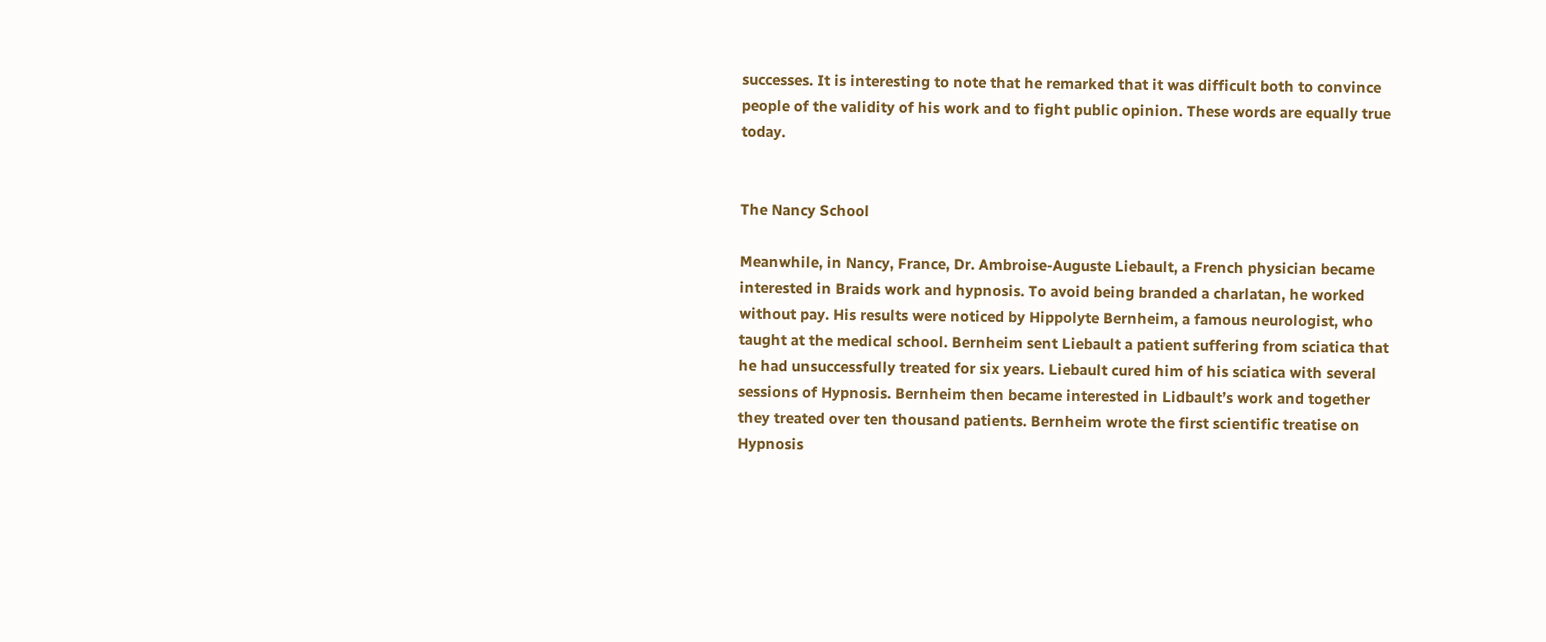successes. It is interesting to note that he remarked that it was difficult both to convince people of the validity of his work and to fight public opinion. These words are equally true today.


The Nancy School

Meanwhile, in Nancy, France, Dr. Ambroise-Auguste Liebault, a French physician became interested in Braids work and hypnosis. To avoid being branded a charlatan, he worked without pay. His results were noticed by Hippolyte Bernheim, a famous neurologist, who taught at the medical school. Bernheim sent Liebault a patient suffering from sciatica that he had unsuccessfully treated for six years. Liebault cured him of his sciatica with several sessions of Hypnosis. Bernheim then became interested in Lidbault’s work and together they treated over ten thousand patients. Bernheim wrote the first scientific treatise on Hypnosis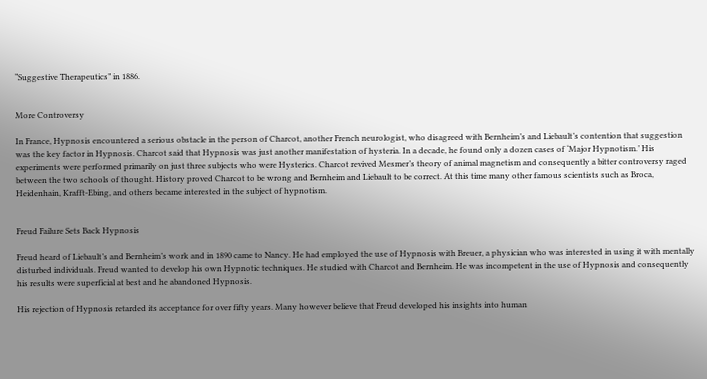“Suggestive Therapeutics” in 1886.


More Controversy

In France, Hypnosis encountered a serious obstacle in the person of Charcot, another French neurologist, who disagreed with Bernheim’s and Liebault’s contention that suggestion was the key factor in Hypnosis. Charcot said that Hypnosis was just another manifestation of hysteria. In a decade, he found only a dozen cases of ‘Major Hypnotism.’ His experiments were performed primarily on just three subjects who were Hysterics. Charcot revived Mesmer’s theory of animal magnetism and consequently a bitter controversy raged between the two schools of thought. History proved Charcot to be wrong and Bernheim and Liebault to be correct. At this time many other famous scientists such as Broca, Heidenhain, Krafft-Ebing, and others became interested in the subject of hypnotism.


Freud Failure Sets Back Hypnosis

Freud heard of Liebault’s and Bernheim’s work and in 1890 came to Nancy. He had employed the use of Hypnosis with Breuer, a physician who was interested in using it with mentally disturbed individuals. Freud wanted to develop his own Hypnotic techniques. He studied with Charcot and Bernheim. He was incompetent in the use of Hypnosis and consequently his results were superficial at best and he abandoned Hypnosis.

His rejection of Hypnosis retarded its acceptance for over fifty years. Many however believe that Freud developed his insights into human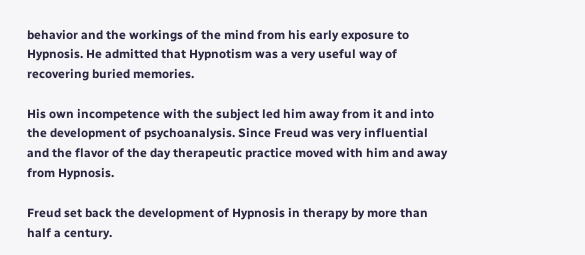behavior and the workings of the mind from his early exposure to Hypnosis. He admitted that Hypnotism was a very useful way of recovering buried memories.

His own incompetence with the subject led him away from it and into the development of psychoanalysis. Since Freud was very influential and the flavor of the day therapeutic practice moved with him and away from Hypnosis.

Freud set back the development of Hypnosis in therapy by more than half a century.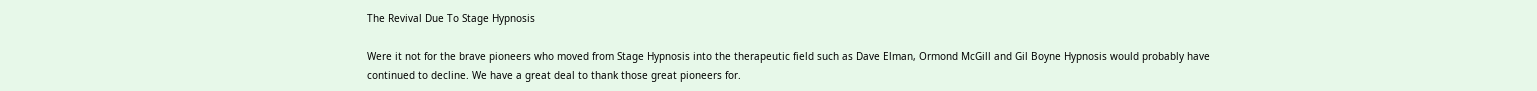The Revival Due To Stage Hypnosis

Were it not for the brave pioneers who moved from Stage Hypnosis into the therapeutic field such as Dave Elman, Ormond McGill and Gil Boyne Hypnosis would probably have continued to decline. We have a great deal to thank those great pioneers for.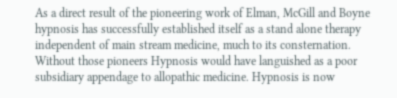As a direct result of the pioneering work of Elman, McGill and Boyne hypnosis has successfully established itself as a stand alone therapy independent of main stream medicine, much to its consternation. Without those pioneers Hypnosis would have languished as a poor subsidiary appendage to allopathic medicine. Hypnosis is now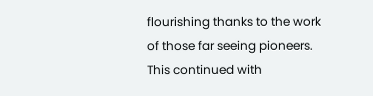flourishing thanks to the work of those far seeing pioneers. This continued with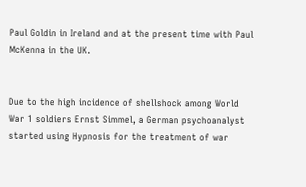Paul Goldin in Ireland and at the present time with Paul McKenna in the UK.


Due to the high incidence of shellshock among World War 1 soldiers Ernst Simmel, a German psychoanalyst started using Hypnosis for the treatment of war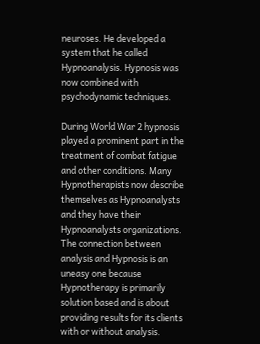neuroses. He developed a system that he called Hypnoanalysis. Hypnosis was now combined with psychodynamic techniques.

During World War 2 hypnosis played a prominent part in the treatment of combat fatigue and other conditions. Many Hypnotherapists now describe themselves as Hypnoanalysts and they have their Hypnoanalysts organizations. The connection between analysis and Hypnosis is an uneasy one because Hypnotherapy is primarily solution based and is about providing results for its clients with or without analysis.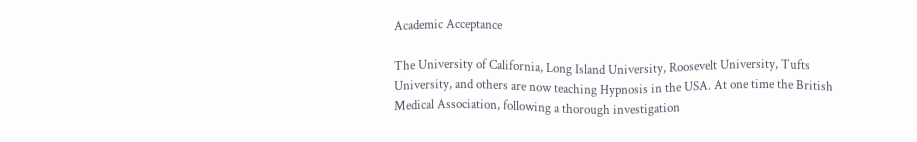Academic Acceptance

The University of California, Long Island University, Roosevelt University, Tufts University, and others are now teaching Hypnosis in the USA. At one time the British Medical Association, following a thorough investigation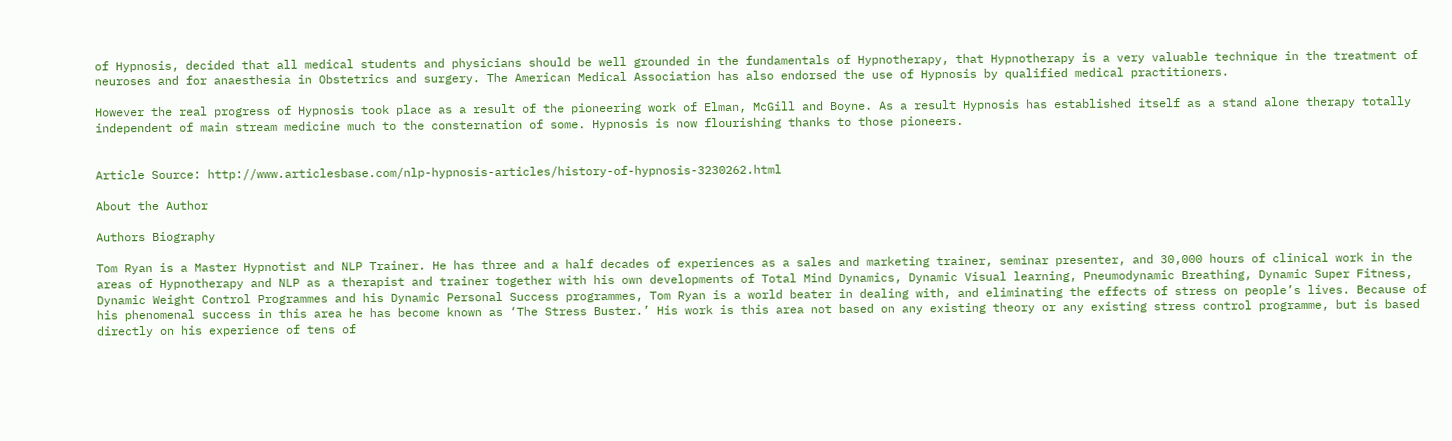of Hypnosis, decided that all medical students and physicians should be well grounded in the fundamentals of Hypnotherapy, that Hypnotherapy is a very valuable technique in the treatment of neuroses and for anaesthesia in Obstetrics and surgery. The American Medical Association has also endorsed the use of Hypnosis by qualified medical practitioners.

However the real progress of Hypnosis took place as a result of the pioneering work of Elman, McGill and Boyne. As a result Hypnosis has established itself as a stand alone therapy totally independent of main stream medicine much to the consternation of some. Hypnosis is now flourishing thanks to those pioneers.


Article Source: http://www.articlesbase.com/nlp-hypnosis-articles/history-of-hypnosis-3230262.html

About the Author

Authors Biography

Tom Ryan is a Master Hypnotist and NLP Trainer. He has three and a half decades of experiences as a sales and marketing trainer, seminar presenter, and 30,000 hours of clinical work in the areas of Hypnotherapy and NLP as a therapist and trainer together with his own developments of Total Mind Dynamics, Dynamic Visual learning, Pneumodynamic Breathing, Dynamic Super Fitness, Dynamic Weight Control Programmes and his Dynamic Personal Success programmes, Tom Ryan is a world beater in dealing with, and eliminating the effects of stress on people’s lives. Because of his phenomenal success in this area he has become known as ‘The Stress Buster.’ His work is this area not based on any existing theory or any existing stress control programme, but is based directly on his experience of tens of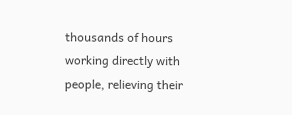thousands of hours working directly with people, relieving their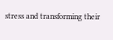stress and transforming their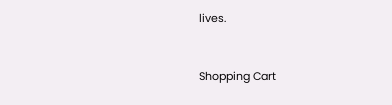lives.


Shopping Cart